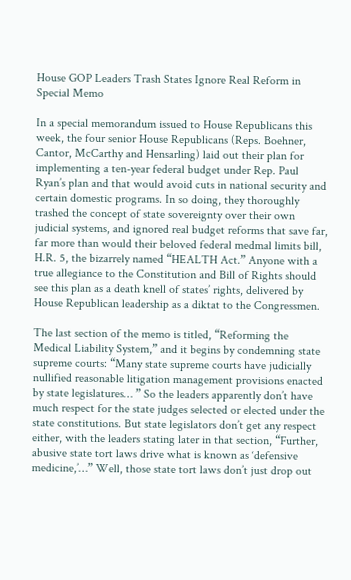House GOP Leaders Trash States Ignore Real Reform in Special Memo

In a special memorandum issued to House Republicans this week, the four senior House Republicans (Reps. Boehner, Cantor, McCarthy and Hensarling) laid out their plan for implementing a ten-year federal budget under Rep. Paul Ryan’s plan and that would avoid cuts in national security and certain domestic programs. In so doing, they thoroughly trashed the concept of state sovereignty over their own judicial systems, and ignored real budget reforms that save far, far more than would their beloved federal medmal limits bill, H.R. 5, the bizarrely named “HEALTH Act.” Anyone with a true allegiance to the Constitution and Bill of Rights should see this plan as a death knell of states’ rights, delivered by House Republican leadership as a diktat to the Congressmen.

The last section of the memo is titled, “Reforming the Medical Liability System,” and it begins by condemning state supreme courts: “Many state supreme courts have judicially nullified reasonable litigation management provisions enacted by state legislatures… ” So the leaders apparently don’t have much respect for the state judges selected or elected under the state constitutions. But state legislators don’t get any respect either, with the leaders stating later in that section, “Further, abusive state tort laws drive what is known as ‘defensive medicine,’…” Well, those state tort laws don’t just drop out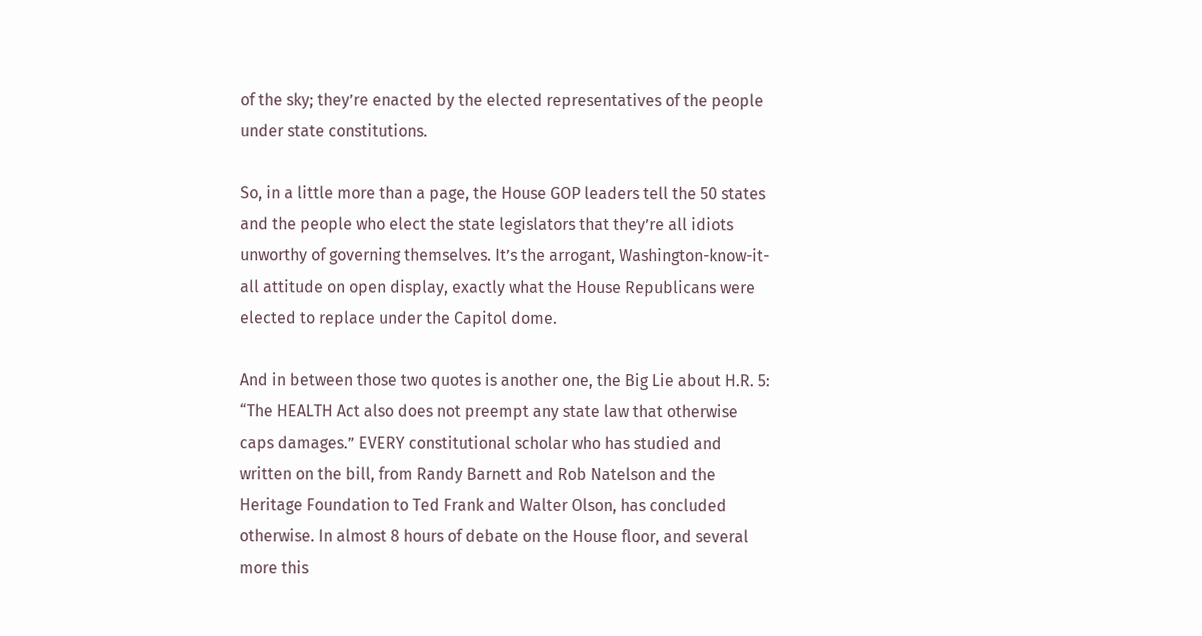of the sky; they’re enacted by the elected representatives of the people under state constitutions.

So, in a little more than a page, the House GOP leaders tell the 50 states and the people who elect the state legislators that they’re all idiots unworthy of governing themselves. It’s the arrogant, Washington-know-it-all attitude on open display, exactly what the House Republicans were elected to replace under the Capitol dome.

And in between those two quotes is another one, the Big Lie about H.R. 5: “The HEALTH Act also does not preempt any state law that otherwise caps damages.” EVERY constitutional scholar who has studied and written on the bill, from Randy Barnett and Rob Natelson and the Heritage Foundation to Ted Frank and Walter Olson, has concluded otherwise. In almost 8 hours of debate on the House floor, and several more this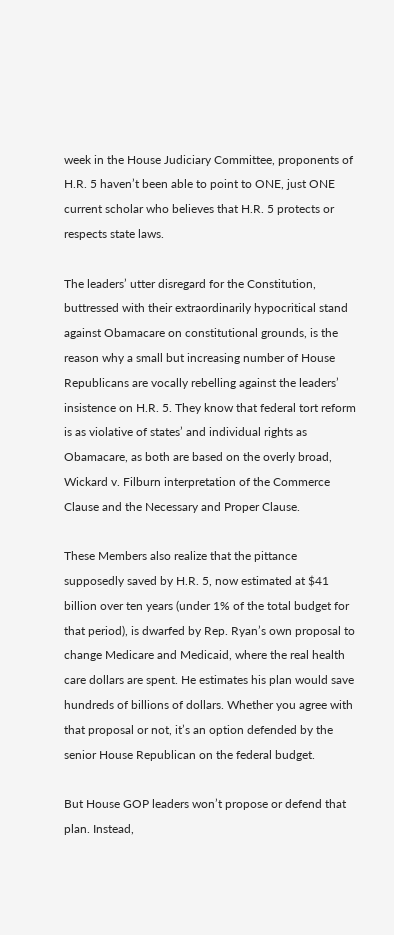week in the House Judiciary Committee, proponents of H.R. 5 haven’t been able to point to ONE, just ONE current scholar who believes that H.R. 5 protects or respects state laws.

The leaders’ utter disregard for the Constitution, buttressed with their extraordinarily hypocritical stand against Obamacare on constitutional grounds, is the reason why a small but increasing number of House Republicans are vocally rebelling against the leaders’ insistence on H.R. 5. They know that federal tort reform is as violative of states’ and individual rights as Obamacare, as both are based on the overly broad, Wickard v. Filburn interpretation of the Commerce Clause and the Necessary and Proper Clause.

These Members also realize that the pittance supposedly saved by H.R. 5, now estimated at $41 billion over ten years (under 1% of the total budget for that period), is dwarfed by Rep. Ryan’s own proposal to change Medicare and Medicaid, where the real health care dollars are spent. He estimates his plan would save hundreds of billions of dollars. Whether you agree with that proposal or not, it’s an option defended by the senior House Republican on the federal budget.

But House GOP leaders won’t propose or defend that plan. Instead,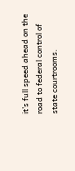it’s full speed ahead on the road to federal control of state courtrooms.